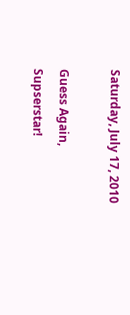Saturday, July 17, 2010

Guess Again, Supserstar!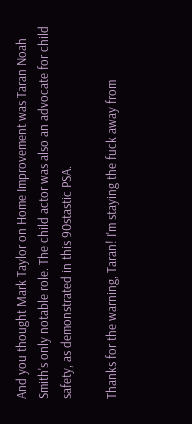And you thought Mark Taylor on Home Improvement was Taran Noah Smith's only notable role. The child actor was also an advocate for child safety, as demonstrated in this 90stastic PSA.

Thanks for the warning, Taran! I'm staying the fuck away from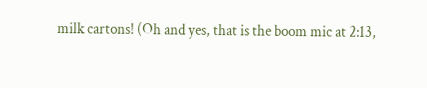milk cartons! (Oh and yes, that is the boom mic at 2:13,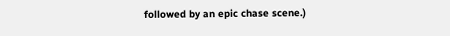followed by an epic chase scene.)